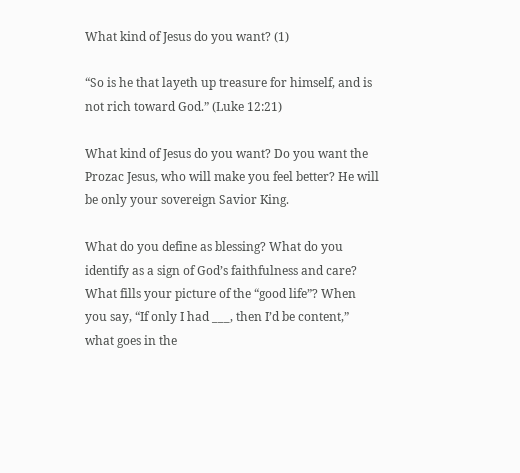What kind of Jesus do you want? (1)

“So is he that layeth up treasure for himself, and is not rich toward God.” (Luke 12:21)

What kind of Jesus do you want? Do you want the Prozac Jesus, who will make you feel better? He will be only your sovereign Savior King.

What do you define as blessing? What do you identify as a sign of God’s faithfulness and care? What fills your picture of the “good life”? When you say, “If only I had ___, then I’d be content,” what goes in the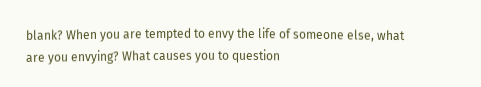blank? When you are tempted to envy the life of someone else, what are you envying? What causes you to question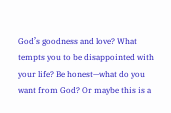God’s goodness and love? What tempts you to be disappointed with your life? Be honest—what do you want from God? Or maybe this is a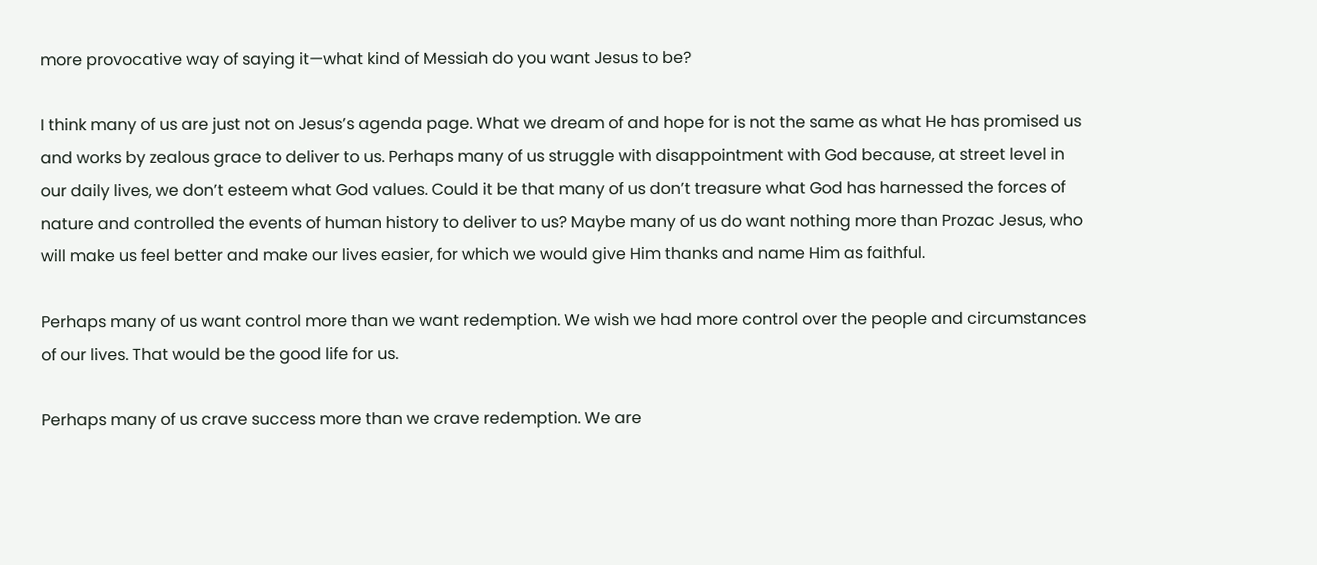more provocative way of saying it—what kind of Messiah do you want Jesus to be?

I think many of us are just not on Jesus’s agenda page. What we dream of and hope for is not the same as what He has promised us and works by zealous grace to deliver to us. Perhaps many of us struggle with disappointment with God because, at street level in our daily lives, we don’t esteem what God values. Could it be that many of us don’t treasure what God has harnessed the forces of nature and controlled the events of human history to deliver to us? Maybe many of us do want nothing more than Prozac Jesus, who will make us feel better and make our lives easier, for which we would give Him thanks and name Him as faithful.

Perhaps many of us want control more than we want redemption. We wish we had more control over the people and circumstances of our lives. That would be the good life for us.

Perhaps many of us crave success more than we crave redemption. We are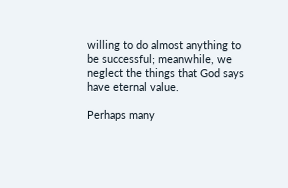willing to do almost anything to be successful; meanwhile, we neglect the things that God says have eternal value.

Perhaps many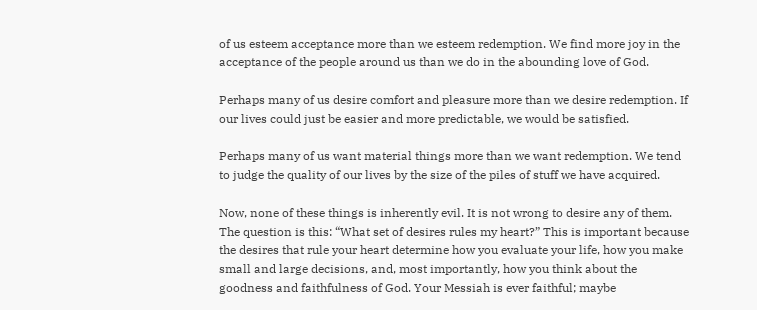of us esteem acceptance more than we esteem redemption. We find more joy in the acceptance of the people around us than we do in the abounding love of God.

Perhaps many of us desire comfort and pleasure more than we desire redemption. If our lives could just be easier and more predictable, we would be satisfied.

Perhaps many of us want material things more than we want redemption. We tend to judge the quality of our lives by the size of the piles of stuff we have acquired.

Now, none of these things is inherently evil. It is not wrong to desire any of them. The question is this: “What set of desires rules my heart?” This is important because the desires that rule your heart determine how you evaluate your life, how you make small and large decisions, and, most importantly, how you think about the goodness and faithfulness of God. Your Messiah is ever faithful; maybe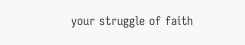your struggle of faith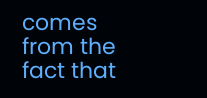comes from the fact that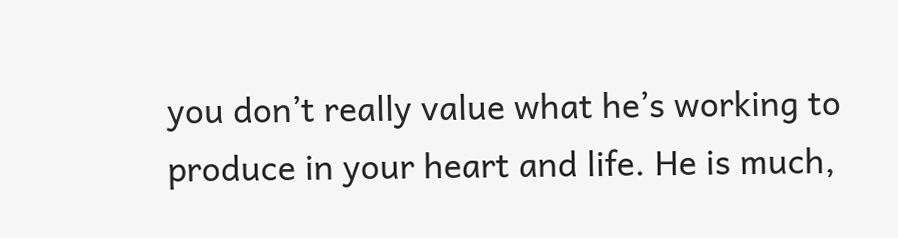you don’t really value what he’s working to produce in your heart and life. He is much,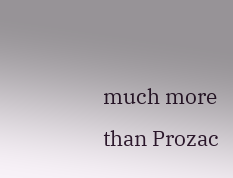much more than Prozac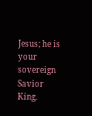Jesus; he is your sovereign Savior King.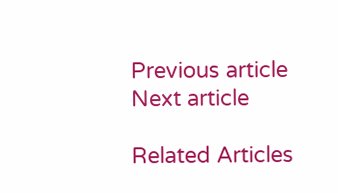Previous article Next article

Related Articles